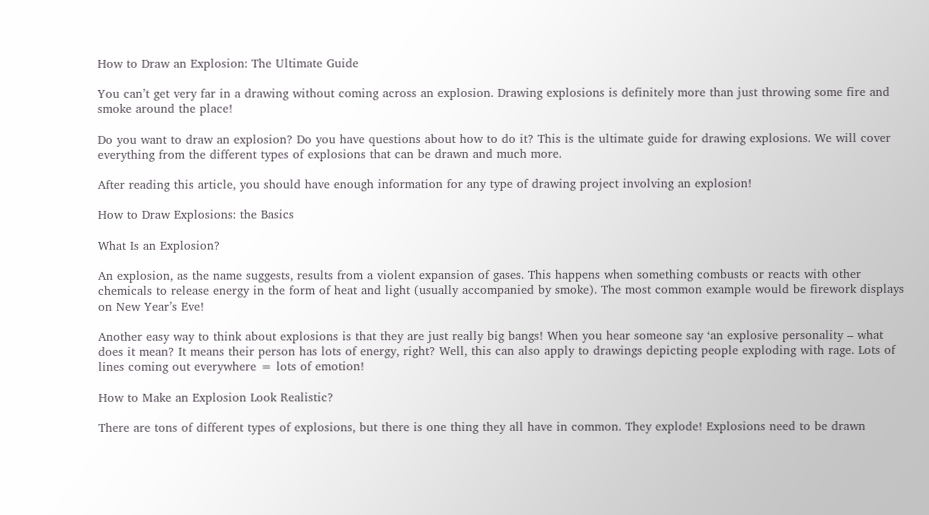How to Draw an Explosion: The Ultimate Guide

You can’t get very far in a drawing without coming across an explosion. Drawing explosions is definitely more than just throwing some fire and smoke around the place!

Do you want to draw an explosion? Do you have questions about how to do it? This is the ultimate guide for drawing explosions. We will cover everything from the different types of explosions that can be drawn and much more.

After reading this article, you should have enough information for any type of drawing project involving an explosion!

How to Draw Explosions: the Basics

What Is an Explosion?

An explosion, as the name suggests, results from a violent expansion of gases. This happens when something combusts or reacts with other chemicals to release energy in the form of heat and light (usually accompanied by smoke). The most common example would be firework displays on New Year’s Eve!

Another easy way to think about explosions is that they are just really big bangs! When you hear someone say ‘an explosive personality – what does it mean? It means their person has lots of energy, right? Well, this can also apply to drawings depicting people exploding with rage. Lots of lines coming out everywhere = lots of emotion!

How to Make an Explosion Look Realistic?

There are tons of different types of explosions, but there is one thing they all have in common. They explode! Explosions need to be drawn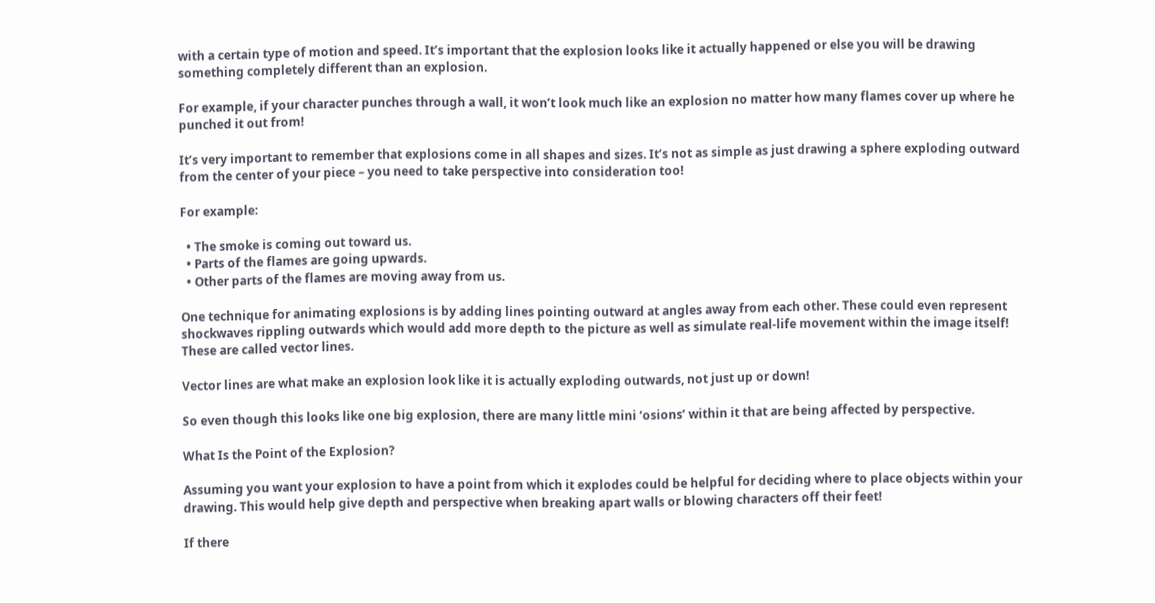with a certain type of motion and speed. It’s important that the explosion looks like it actually happened or else you will be drawing something completely different than an explosion.

For example, if your character punches through a wall, it won’t look much like an explosion no matter how many flames cover up where he punched it out from!

It’s very important to remember that explosions come in all shapes and sizes. It’s not as simple as just drawing a sphere exploding outward from the center of your piece – you need to take perspective into consideration too!

For example:

  • The smoke is coming out toward us.
  • Parts of the flames are going upwards.
  • Other parts of the flames are moving away from us.

One technique for animating explosions is by adding lines pointing outward at angles away from each other. These could even represent shockwaves rippling outwards which would add more depth to the picture as well as simulate real-life movement within the image itself! These are called vector lines.

Vector lines are what make an explosion look like it is actually exploding outwards, not just up or down!

So even though this looks like one big explosion, there are many little mini ‘osions’ within it that are being affected by perspective.

What Is the Point of the Explosion?

Assuming you want your explosion to have a point from which it explodes could be helpful for deciding where to place objects within your drawing. This would help give depth and perspective when breaking apart walls or blowing characters off their feet!

If there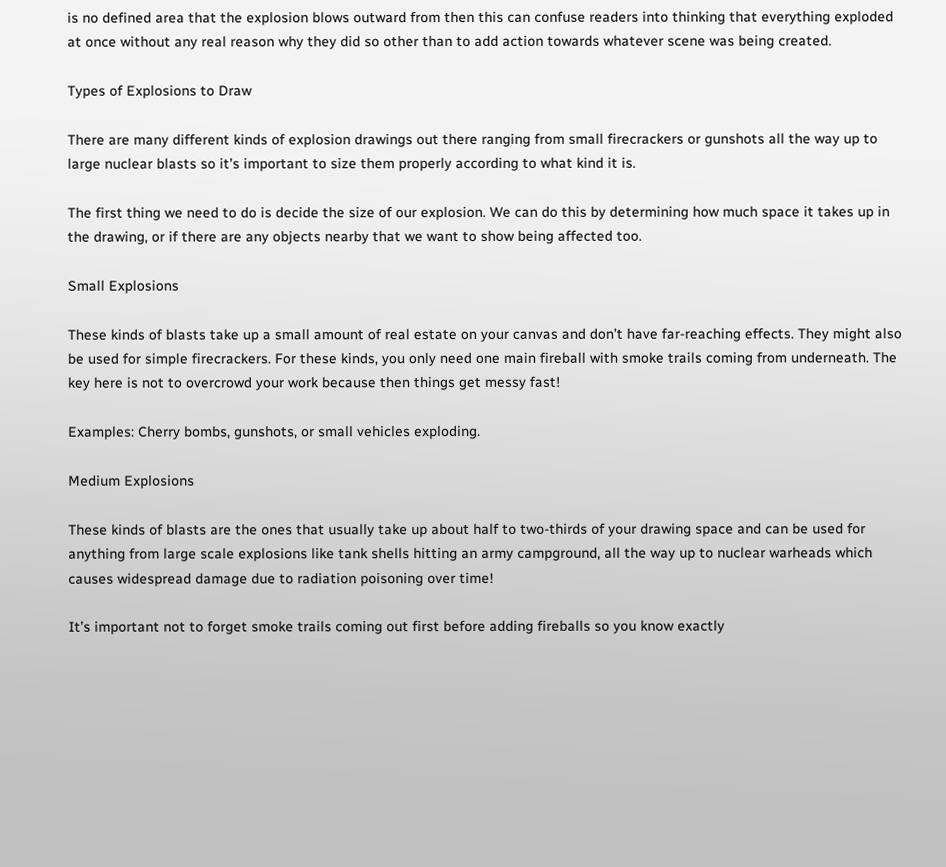is no defined area that the explosion blows outward from then this can confuse readers into thinking that everything exploded at once without any real reason why they did so other than to add action towards whatever scene was being created.

Types of Explosions to Draw

There are many different kinds of explosion drawings out there ranging from small firecrackers or gunshots all the way up to large nuclear blasts so it’s important to size them properly according to what kind it is.

The first thing we need to do is decide the size of our explosion. We can do this by determining how much space it takes up in the drawing, or if there are any objects nearby that we want to show being affected too.

Small Explosions

These kinds of blasts take up a small amount of real estate on your canvas and don’t have far-reaching effects. They might also be used for simple firecrackers. For these kinds, you only need one main fireball with smoke trails coming from underneath. The key here is not to overcrowd your work because then things get messy fast!

Examples: Cherry bombs, gunshots, or small vehicles exploding.

Medium Explosions

These kinds of blasts are the ones that usually take up about half to two-thirds of your drawing space and can be used for anything from large scale explosions like tank shells hitting an army campground, all the way up to nuclear warheads which causes widespread damage due to radiation poisoning over time!

It’s important not to forget smoke trails coming out first before adding fireballs so you know exactly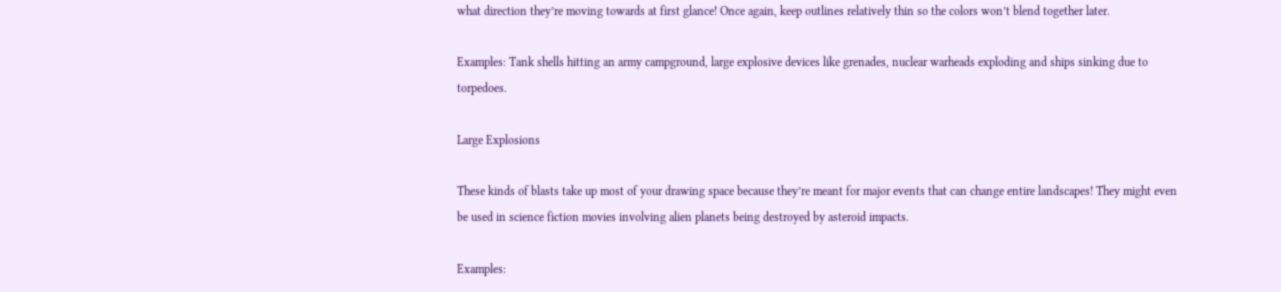what direction they’re moving towards at first glance! Once again, keep outlines relatively thin so the colors won’t blend together later.

Examples: Tank shells hitting an army campground, large explosive devices like grenades, nuclear warheads exploding and ships sinking due to torpedoes.

Large Explosions

These kinds of blasts take up most of your drawing space because they’re meant for major events that can change entire landscapes! They might even be used in science fiction movies involving alien planets being destroyed by asteroid impacts.

Examples: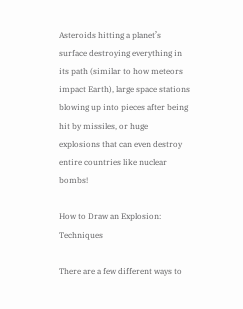Asteroids hitting a planet’s surface destroying everything in its path (similar to how meteors impact Earth), large space stations blowing up into pieces after being hit by missiles, or huge explosions that can even destroy entire countries like nuclear bombs!

How to Draw an Explosion: Techniques

There are a few different ways to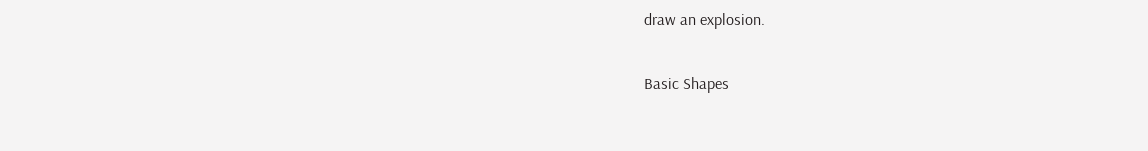draw an explosion.

Basic Shapes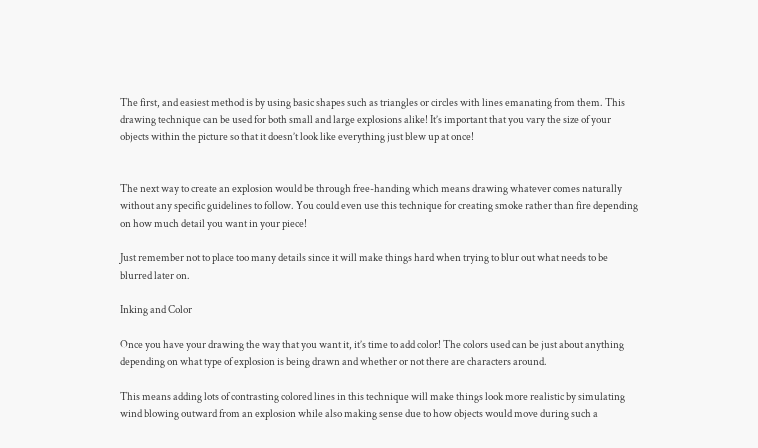The first, and easiest method is by using basic shapes such as triangles or circles with lines emanating from them. This drawing technique can be used for both small and large explosions alike! It’s important that you vary the size of your objects within the picture so that it doesn’t look like everything just blew up at once!


The next way to create an explosion would be through free-handing which means drawing whatever comes naturally without any specific guidelines to follow. You could even use this technique for creating smoke rather than fire depending on how much detail you want in your piece!

Just remember not to place too many details since it will make things hard when trying to blur out what needs to be blurred later on.

Inking and Color

Once you have your drawing the way that you want it, it’s time to add color! The colors used can be just about anything depending on what type of explosion is being drawn and whether or not there are characters around.

This means adding lots of contrasting colored lines in this technique will make things look more realistic by simulating wind blowing outward from an explosion while also making sense due to how objects would move during such a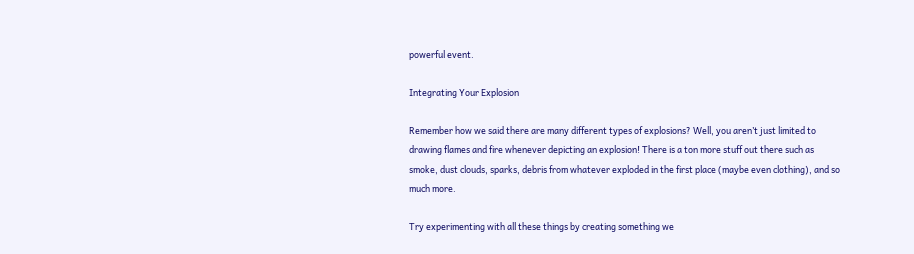powerful event.

Integrating Your Explosion

Remember how we said there are many different types of explosions? Well, you aren’t just limited to drawing flames and fire whenever depicting an explosion! There is a ton more stuff out there such as smoke, dust clouds, sparks, debris from whatever exploded in the first place (maybe even clothing), and so much more.

Try experimenting with all these things by creating something we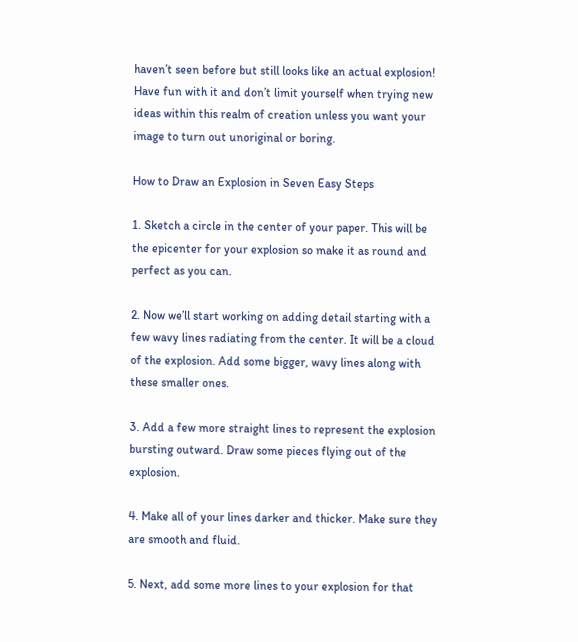haven’t seen before but still looks like an actual explosion! Have fun with it and don’t limit yourself when trying new ideas within this realm of creation unless you want your image to turn out unoriginal or boring.

How to Draw an Explosion in Seven Easy Steps

1. Sketch a circle in the center of your paper. This will be the epicenter for your explosion so make it as round and perfect as you can.

2. Now we’ll start working on adding detail starting with a few wavy lines radiating from the center. It will be a cloud of the explosion. Add some bigger, wavy lines along with these smaller ones.

3. Add a few more straight lines to represent the explosion bursting outward. Draw some pieces flying out of the explosion.

4. Make all of your lines darker and thicker. Make sure they are smooth and fluid.

5. Next, add some more lines to your explosion for that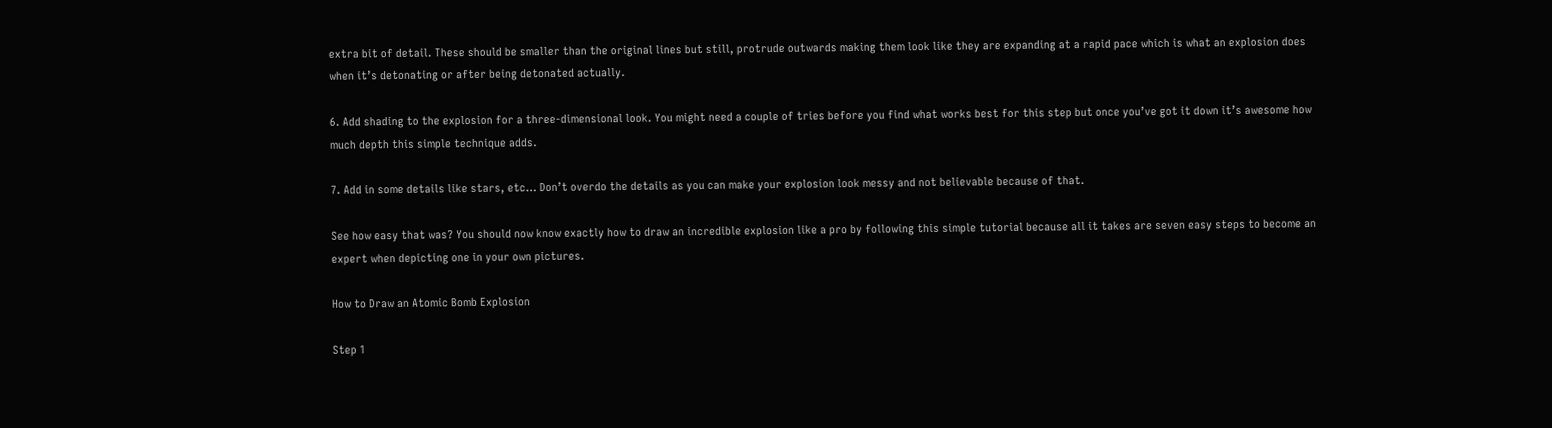extra bit of detail. These should be smaller than the original lines but still, protrude outwards making them look like they are expanding at a rapid pace which is what an explosion does when it’s detonating or after being detonated actually.

6. Add shading to the explosion for a three-dimensional look. You might need a couple of tries before you find what works best for this step but once you’ve got it down it’s awesome how much depth this simple technique adds.

7. Add in some details like stars, etc… Don’t overdo the details as you can make your explosion look messy and not believable because of that.

See how easy that was? You should now know exactly how to draw an incredible explosion like a pro by following this simple tutorial because all it takes are seven easy steps to become an expert when depicting one in your own pictures.

How to Draw an Atomic Bomb Explosion

Step 1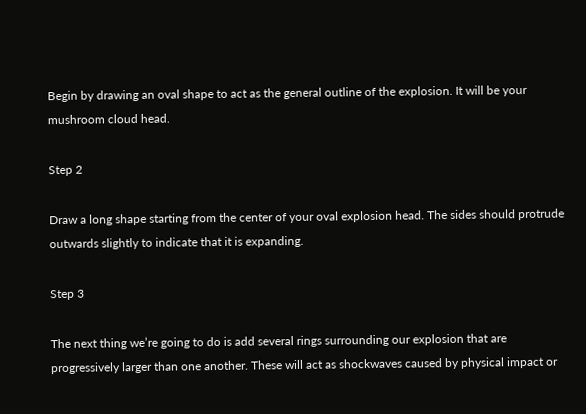Begin by drawing an oval shape to act as the general outline of the explosion. It will be your mushroom cloud head.

Step 2

Draw a long shape starting from the center of your oval explosion head. The sides should protrude outwards slightly to indicate that it is expanding.

Step 3

The next thing we’re going to do is add several rings surrounding our explosion that are progressively larger than one another. These will act as shockwaves caused by physical impact or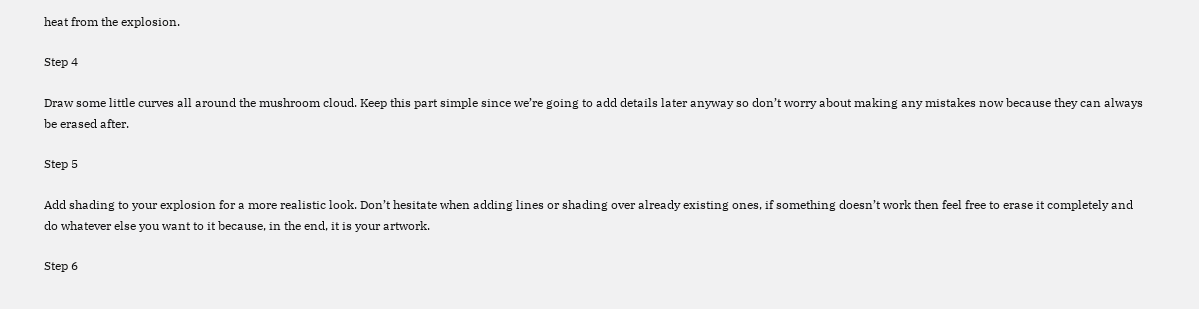heat from the explosion.

Step 4

Draw some little curves all around the mushroom cloud. Keep this part simple since we’re going to add details later anyway so don’t worry about making any mistakes now because they can always be erased after.

Step 5

Add shading to your explosion for a more realistic look. Don’t hesitate when adding lines or shading over already existing ones, if something doesn’t work then feel free to erase it completely and do whatever else you want to it because, in the end, it is your artwork.

Step 6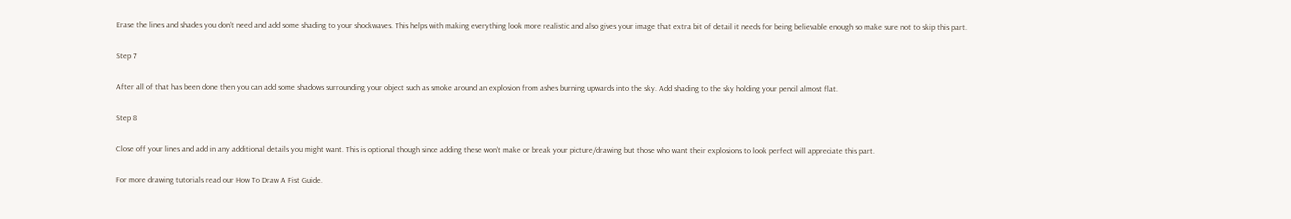Erase the lines and shades you don’t need and add some shading to your shockwaves. This helps with making everything look more realistic and also gives your image that extra bit of detail it needs for being believable enough so make sure not to skip this part.

Step 7

After all of that has been done then you can add some shadows surrounding your object such as smoke around an explosion from ashes burning upwards into the sky. Add shading to the sky holding your pencil almost flat.

Step 8

Close off your lines and add in any additional details you might want. This is optional though since adding these won’t make or break your picture/drawing but those who want their explosions to look perfect will appreciate this part.

For more drawing tutorials read our How To Draw A Fist Guide.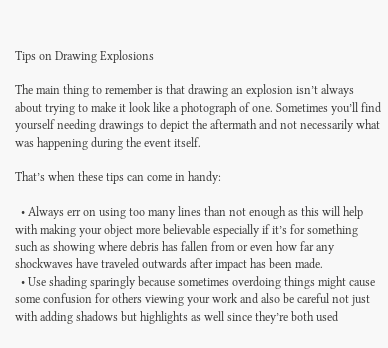Tips on Drawing Explosions

The main thing to remember is that drawing an explosion isn’t always about trying to make it look like a photograph of one. Sometimes you’ll find yourself needing drawings to depict the aftermath and not necessarily what was happening during the event itself.

That’s when these tips can come in handy:

  • Always err on using too many lines than not enough as this will help with making your object more believable especially if it’s for something such as showing where debris has fallen from or even how far any shockwaves have traveled outwards after impact has been made.
  • Use shading sparingly because sometimes overdoing things might cause some confusion for others viewing your work and also be careful not just with adding shadows but highlights as well since they’re both used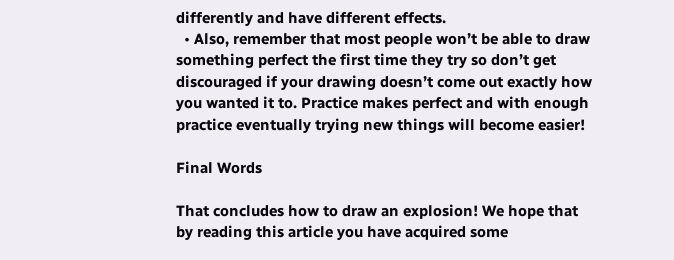differently and have different effects.
  • Also, remember that most people won’t be able to draw something perfect the first time they try so don’t get discouraged if your drawing doesn’t come out exactly how you wanted it to. Practice makes perfect and with enough practice eventually trying new things will become easier!

Final Words

That concludes how to draw an explosion! We hope that by reading this article you have acquired some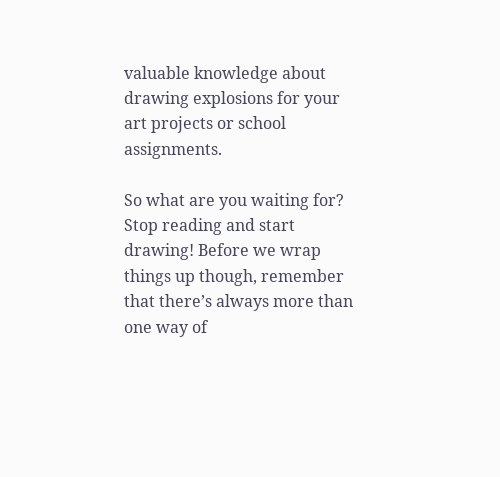valuable knowledge about drawing explosions for your art projects or school assignments.

So what are you waiting for? Stop reading and start drawing! Before we wrap things up though, remember that there’s always more than one way of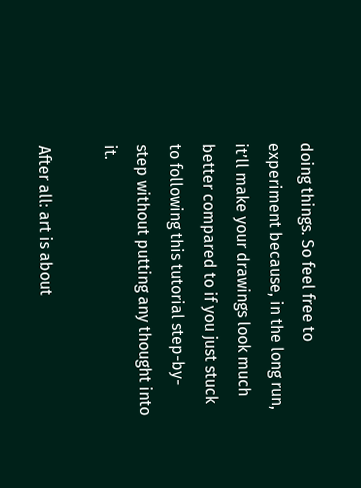doing things. So feel free to experiment because, in the long run, it’ll make your drawings look much better compared to if you just stuck to following this tutorial step-by-step without putting any thought into it.

After all: art is about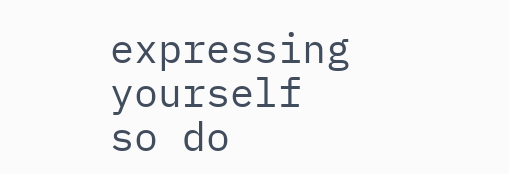expressing yourself so do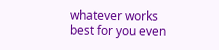whatever works best for you even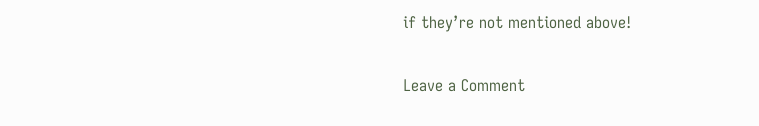if they’re not mentioned above!

Leave a Comment